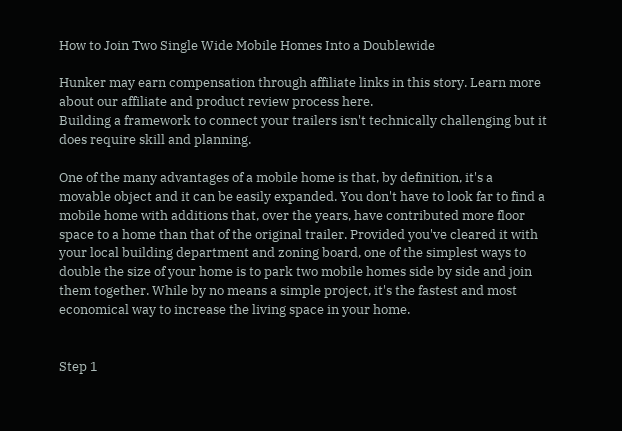How to Join Two Single Wide Mobile Homes Into a Doublewide

Hunker may earn compensation through affiliate links in this story. Learn more about our affiliate and product review process here.
Building a framework to connect your trailers isn't technically challenging but it does require skill and planning.

One of the many advantages of a mobile home is that, by definition, it's a movable object and it can be easily expanded. You don't have to look far to find a mobile home with additions that, over the years, have contributed more floor space to a home than that of the original trailer. Provided you've cleared it with your local building department and zoning board, one of the simplest ways to double the size of your home is to park two mobile homes side by side and join them together. While by no means a simple project, it's the fastest and most economical way to increase the living space in your home.


Step 1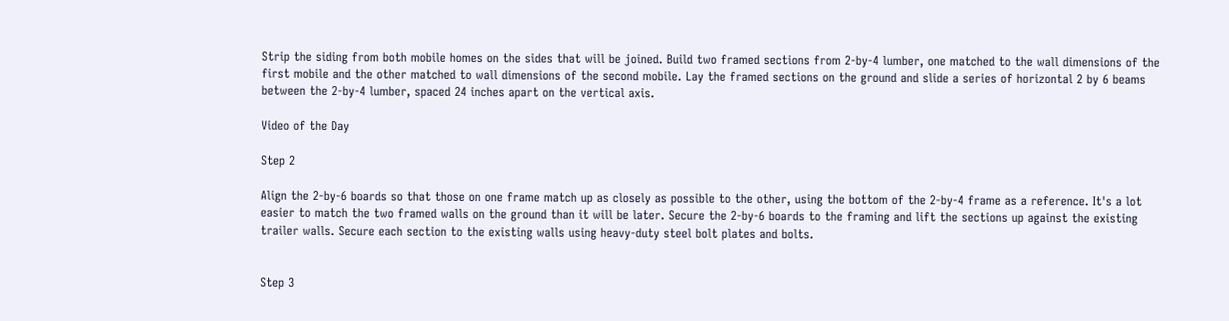Strip the siding from both mobile homes on the sides that will be joined. Build two framed sections from 2-by-4 lumber, one matched to the wall dimensions of the first mobile and the other matched to wall dimensions of the second mobile. Lay the framed sections on the ground and slide a series of horizontal 2 by 6 beams between the 2-by-4 lumber, spaced 24 inches apart on the vertical axis.

Video of the Day

Step 2

Align the 2-by-6 boards so that those on one frame match up as closely as possible to the other, using the bottom of the 2-by-4 frame as a reference. It's a lot easier to match the two framed walls on the ground than it will be later. Secure the 2-by-6 boards to the framing and lift the sections up against the existing trailer walls. Secure each section to the existing walls using heavy-duty steel bolt plates and bolts.


Step 3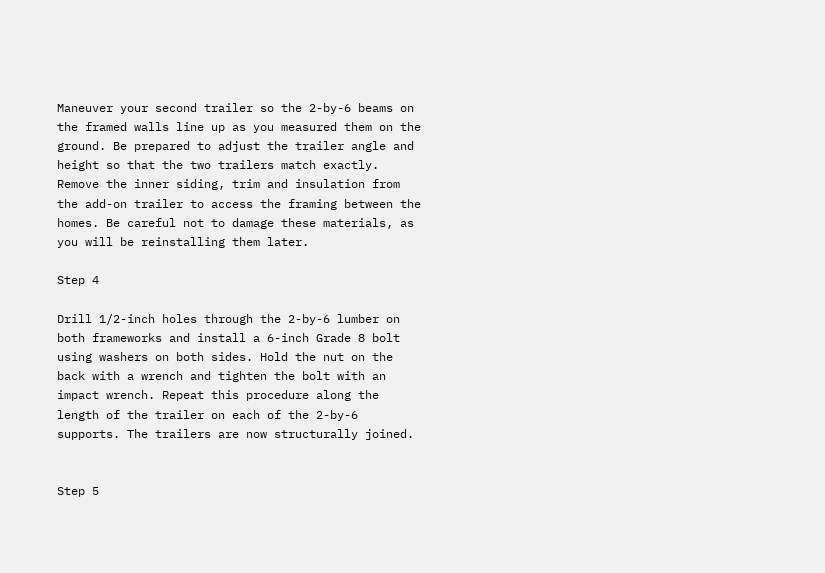Maneuver your second trailer so the 2-by-6 beams on the framed walls line up as you measured them on the ground. Be prepared to adjust the trailer angle and height so that the two trailers match exactly. Remove the inner siding, trim and insulation from the add-on trailer to access the framing between the homes. Be careful not to damage these materials, as you will be reinstalling them later.

Step 4

Drill 1/2-inch holes through the 2-by-6 lumber on both frameworks and install a 6-inch Grade 8 bolt using washers on both sides. Hold the nut on the back with a wrench and tighten the bolt with an impact wrench. Repeat this procedure along the length of the trailer on each of the 2-by-6 supports. The trailers are now structurally joined.


Step 5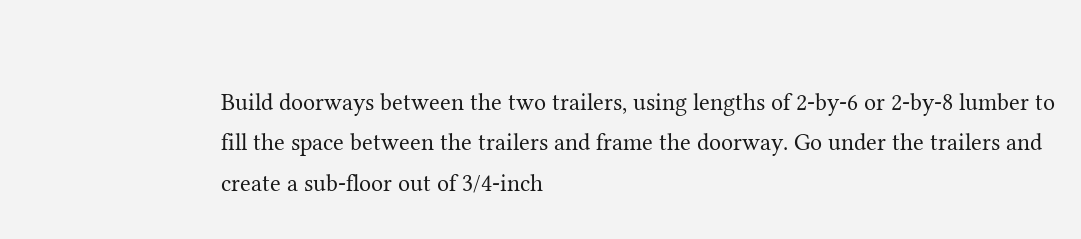Build doorways between the two trailers, using lengths of 2-by-6 or 2-by-8 lumber to fill the space between the trailers and frame the doorway. Go under the trailers and create a sub-floor out of 3/4-inch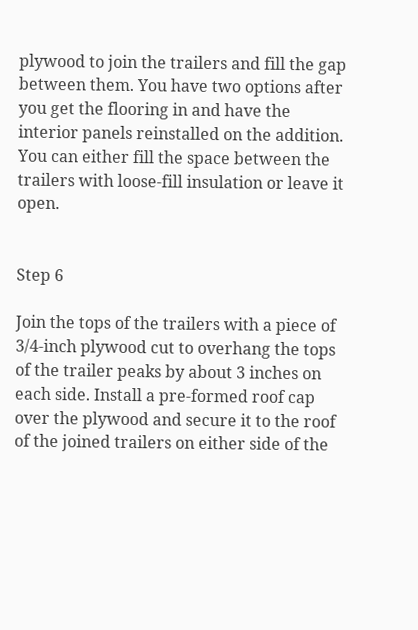plywood to join the trailers and fill the gap between them. You have two options after you get the flooring in and have the interior panels reinstalled on the addition. You can either fill the space between the trailers with loose-fill insulation or leave it open.


Step 6

Join the tops of the trailers with a piece of 3/4-inch plywood cut to overhang the tops of the trailer peaks by about 3 inches on each side. Install a pre-formed roof cap over the plywood and secure it to the roof of the joined trailers on either side of the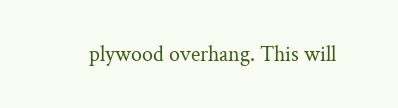plywood overhang. This will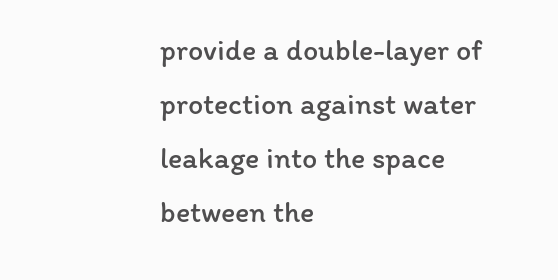provide a double-layer of protection against water leakage into the space between the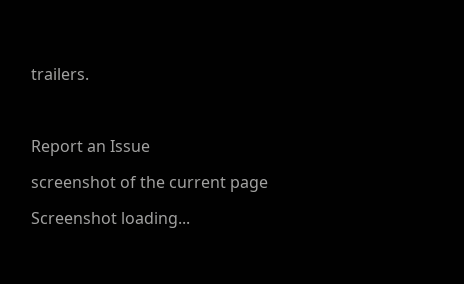trailers.



Report an Issue

screenshot of the current page

Screenshot loading...